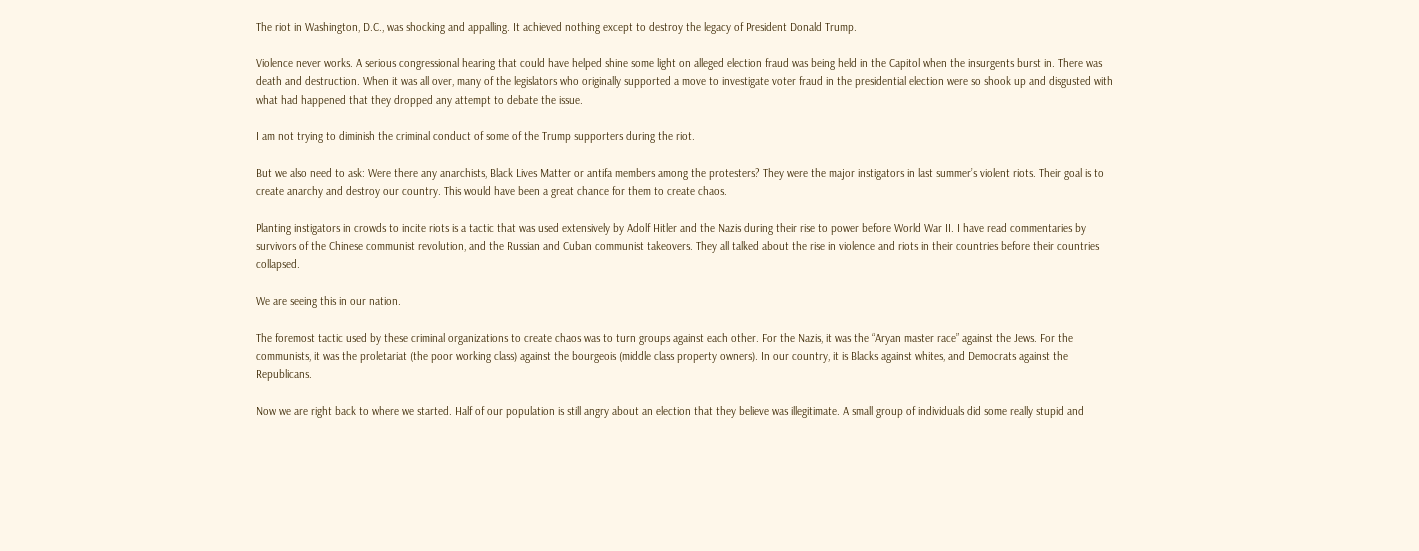The riot in Washington, D.C., was shocking and appalling. It achieved nothing except to destroy the legacy of President Donald Trump.

Violence never works. A serious congressional hearing that could have helped shine some light on alleged election fraud was being held in the Capitol when the insurgents burst in. There was death and destruction. When it was all over, many of the legislators who originally supported a move to investigate voter fraud in the presidential election were so shook up and disgusted with what had happened that they dropped any attempt to debate the issue.

I am not trying to diminish the criminal conduct of some of the Trump supporters during the riot.

But we also need to ask: Were there any anarchists, Black Lives Matter or antifa members among the protesters? They were the major instigators in last summer’s violent riots. Their goal is to create anarchy and destroy our country. This would have been a great chance for them to create chaos.

Planting instigators in crowds to incite riots is a tactic that was used extensively by Adolf Hitler and the Nazis during their rise to power before World War II. I have read commentaries by survivors of the Chinese communist revolution, and the Russian and Cuban communist takeovers. They all talked about the rise in violence and riots in their countries before their countries collapsed.

We are seeing this in our nation.

The foremost tactic used by these criminal organizations to create chaos was to turn groups against each other. For the Nazis, it was the “Aryan master race” against the Jews. For the communists, it was the proletariat (the poor working class) against the bourgeois (middle class property owners). In our country, it is Blacks against whites, and Democrats against the Republicans.

Now we are right back to where we started. Half of our population is still angry about an election that they believe was illegitimate. A small group of individuals did some really stupid and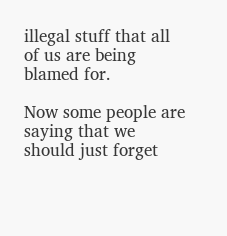illegal stuff that all of us are being blamed for.

Now some people are saying that we should just forget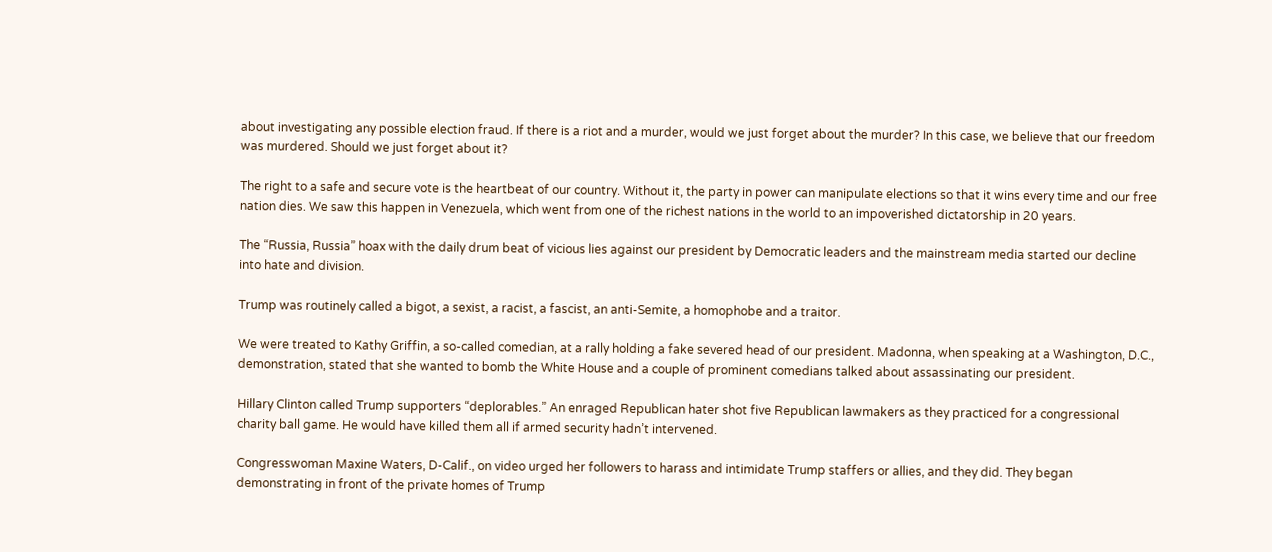about investigating any possible election fraud. If there is a riot and a murder, would we just forget about the murder? In this case, we believe that our freedom was murdered. Should we just forget about it?

The right to a safe and secure vote is the heartbeat of our country. Without it, the party in power can manipulate elections so that it wins every time and our free nation dies. We saw this happen in Venezuela, which went from one of the richest nations in the world to an impoverished dictatorship in 20 years.

The “Russia, Russia” hoax with the daily drum beat of vicious lies against our president by Democratic leaders and the mainstream media started our decline into hate and division.

Trump was routinely called a bigot, a sexist, a racist, a fascist, an anti-Semite, a homophobe and a traitor.

We were treated to Kathy Griffin, a so-called comedian, at a rally holding a fake severed head of our president. Madonna, when speaking at a Washington, D.C., demonstration, stated that she wanted to bomb the White House and a couple of prominent comedians talked about assassinating our president.

Hillary Clinton called Trump supporters “deplorables.” An enraged Republican hater shot five Republican lawmakers as they practiced for a congressional charity ball game. He would have killed them all if armed security hadn’t intervened.

Congresswoman Maxine Waters, D-Calif., on video urged her followers to harass and intimidate Trump staffers or allies, and they did. They began demonstrating in front of the private homes of Trump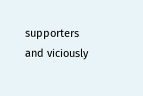supporters and viciously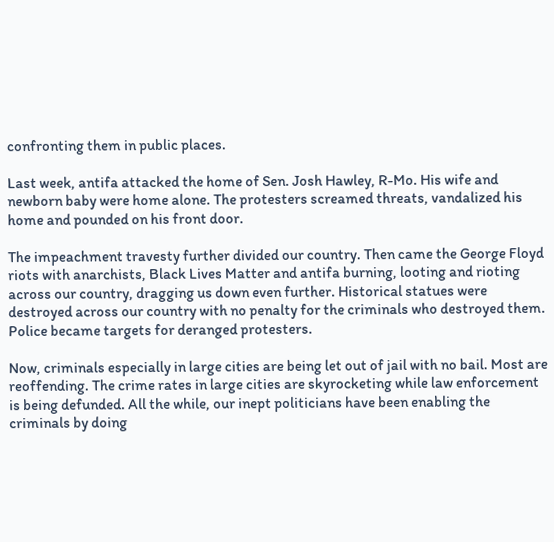confronting them in public places.

Last week, antifa attacked the home of Sen. Josh Hawley, R-Mo. His wife and newborn baby were home alone. The protesters screamed threats, vandalized his home and pounded on his front door.

The impeachment travesty further divided our country. Then came the George Floyd riots with anarchists, Black Lives Matter and antifa burning, looting and rioting across our country, dragging us down even further. Historical statues were destroyed across our country with no penalty for the criminals who destroyed them. Police became targets for deranged protesters.

Now, criminals especially in large cities are being let out of jail with no bail. Most are reoffending. The crime rates in large cities are skyrocketing while law enforcement is being defunded. All the while, our inept politicians have been enabling the criminals by doing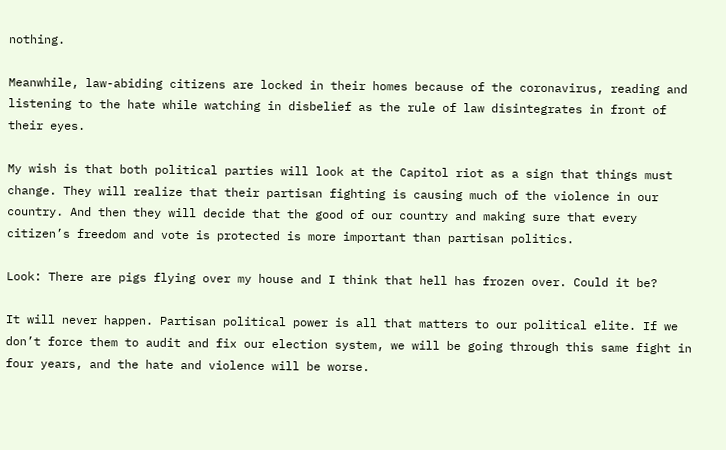nothing.

Meanwhile, law-abiding citizens are locked in their homes because of the coronavirus, reading and listening to the hate while watching in disbelief as the rule of law disintegrates in front of their eyes.

My wish is that both political parties will look at the Capitol riot as a sign that things must change. They will realize that their partisan fighting is causing much of the violence in our country. And then they will decide that the good of our country and making sure that every citizen’s freedom and vote is protected is more important than partisan politics.

Look: There are pigs flying over my house and I think that hell has frozen over. Could it be?

It will never happen. Partisan political power is all that matters to our political elite. If we don’t force them to audit and fix our election system, we will be going through this same fight in four years, and the hate and violence will be worse.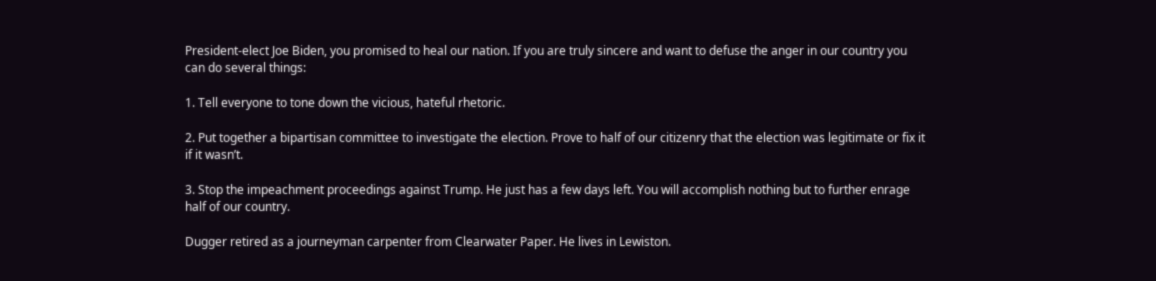President-elect Joe Biden, you promised to heal our nation. If you are truly sincere and want to defuse the anger in our country you can do several things:

1. Tell everyone to tone down the vicious, hateful rhetoric.

2. Put together a bipartisan committee to investigate the election. Prove to half of our citizenry that the election was legitimate or fix it if it wasn’t.

3. Stop the impeachment proceedings against Trump. He just has a few days left. You will accomplish nothing but to further enrage half of our country.

Dugger retired as a journeyman carpenter from Clearwater Paper. He lives in Lewiston.